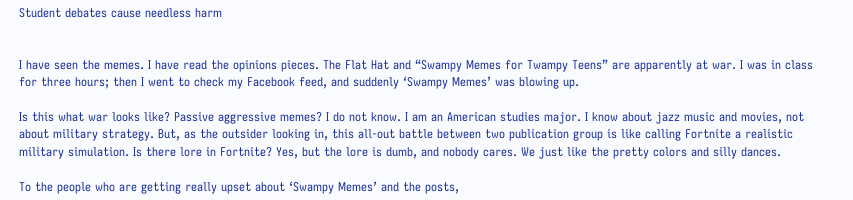Student debates cause needless harm


I have seen the memes. I have read the opinions pieces. The Flat Hat and “Swampy Memes for Twampy Teens” are apparently at war. I was in class for three hours; then I went to check my Facebook feed, and suddenly ‘Swampy Memes’ was blowing up.

Is this what war looks like? Passive aggressive memes? I do not know. I am an American studies major. I know about jazz music and movies, not about military strategy. But, as the outsider looking in, this all-out battle between two publication group is like calling Fortnite a realistic military simulation. Is there lore in Fortnite? Yes, but the lore is dumb, and nobody cares. We just like the pretty colors and silly dances.

To the people who are getting really upset about ‘Swampy Memes’ and the posts,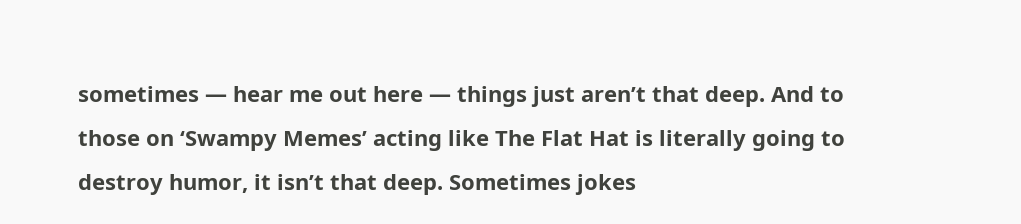sometimes — hear me out here — things just aren’t that deep. And to those on ‘Swampy Memes’ acting like The Flat Hat is literally going to destroy humor, it isn’t that deep. Sometimes jokes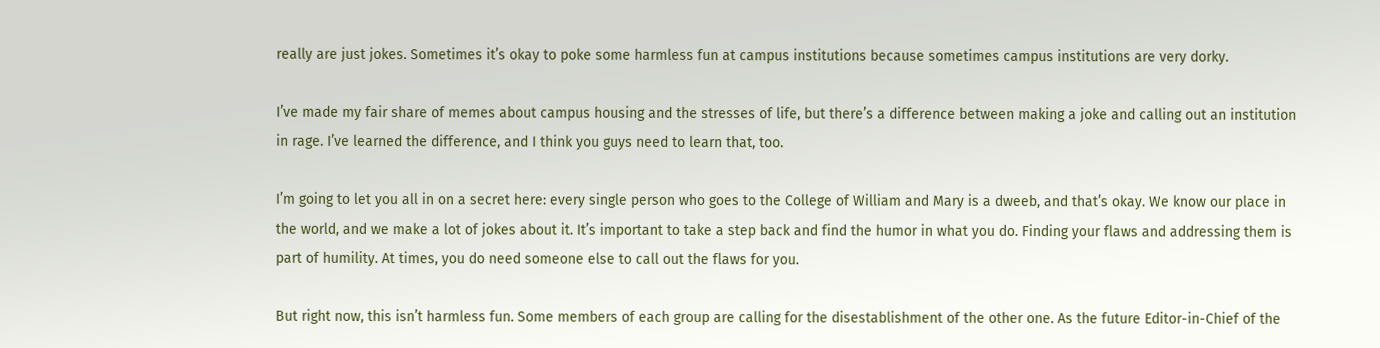really are just jokes. Sometimes it’s okay to poke some harmless fun at campus institutions because sometimes campus institutions are very dorky.

I’ve made my fair share of memes about campus housing and the stresses of life, but there’s a difference between making a joke and calling out an institution in rage. I’ve learned the difference, and I think you guys need to learn that, too.

I’m going to let you all in on a secret here: every single person who goes to the College of William and Mary is a dweeb, and that’s okay. We know our place in the world, and we make a lot of jokes about it. It’s important to take a step back and find the humor in what you do. Finding your flaws and addressing them is part of humility. At times, you do need someone else to call out the flaws for you.

But right now, this isn’t harmless fun. Some members of each group are calling for the disestablishment of the other one. As the future Editor-in-Chief of the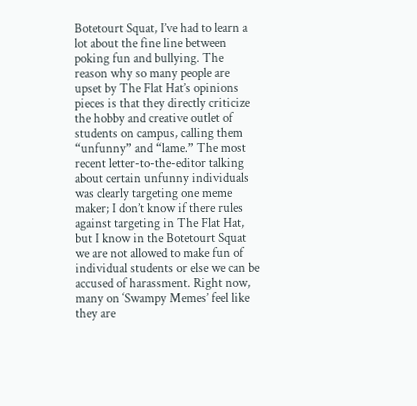Botetourt Squat, I’ve had to learn a lot about the fine line between poking fun and bullying. The reason why so many people are upset by The Flat Hat’s opinions pieces is that they directly criticize the hobby and creative outlet of students on campus, calling them “unfunny” and “lame.” The most recent letter-to-the-editor talking about certain unfunny individuals was clearly targeting one meme maker; I don’t know if there rules against targeting in The Flat Hat, but I know in the Botetourt Squat we are not allowed to make fun of individual students or else we can be accused of harassment. Right now, many on ‘Swampy Memes’ feel like they are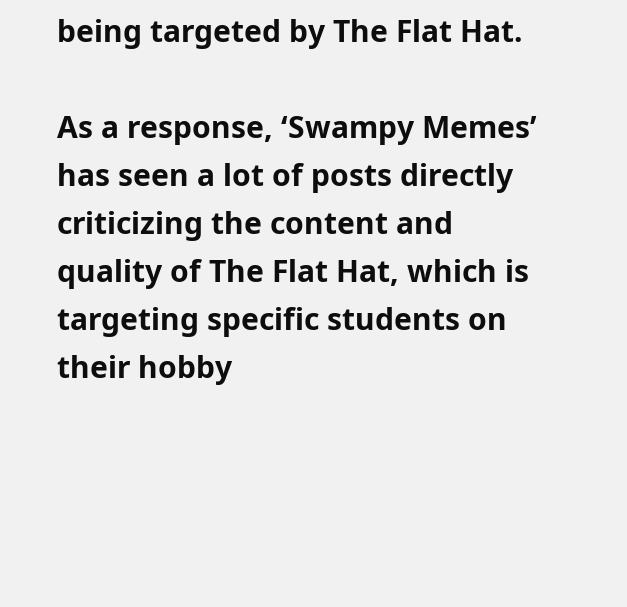being targeted by The Flat Hat.

As a response, ‘Swampy Memes’ has seen a lot of posts directly criticizing the content and quality of The Flat Hat, which is targeting specific students on their hobby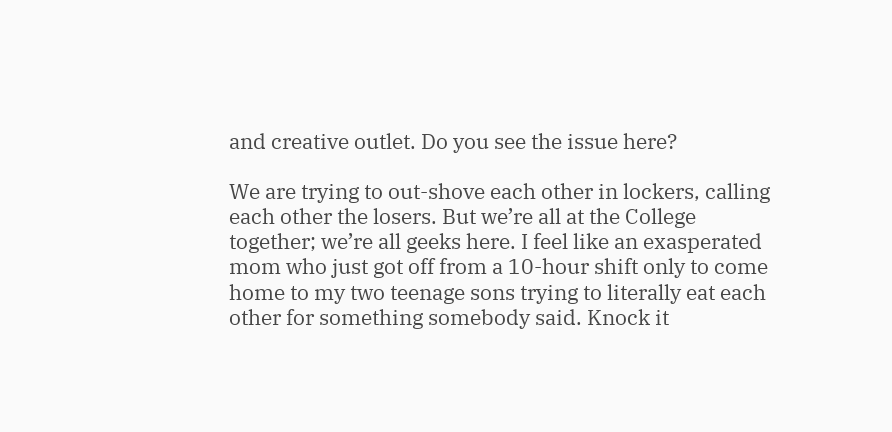and creative outlet. Do you see the issue here?

We are trying to out-shove each other in lockers, calling each other the losers. But we’re all at the College together; we’re all geeks here. I feel like an exasperated mom who just got off from a 10-hour shift only to come home to my two teenage sons trying to literally eat each other for something somebody said. Knock it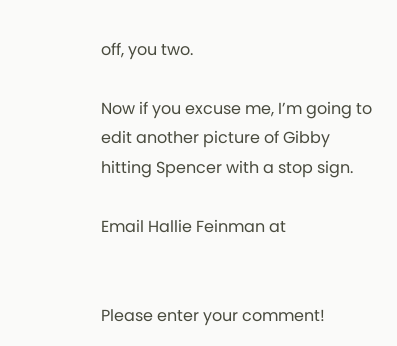off, you two.

Now if you excuse me, I’m going to edit another picture of Gibby hitting Spencer with a stop sign.

Email Hallie Feinman at


Please enter your comment!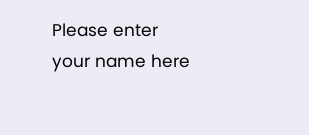Please enter your name here